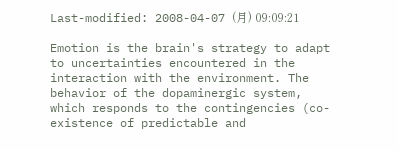Last-modified: 2008-04-07 (月) 09:09:21

Emotion is the brain's strategy to adapt to uncertainties encountered in the interaction with the environment. The behavior of the dopaminergic system, which responds to the contingencies (co-existence of predictable and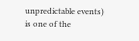unpredictable events) is one of the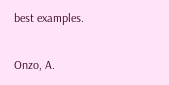best examples.

Onzo, A.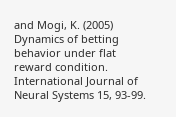and Mogi, K. (2005) Dynamics of betting behavior under flat reward condition. International Journal of Neural Systems 15, 93-99.